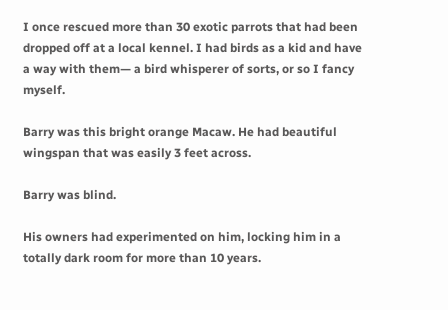I once rescued more than 30 exotic parrots that had been dropped off at a local kennel. I had birds as a kid and have a way with them— a bird whisperer of sorts, or so I fancy myself.

Barry was this bright orange Macaw. He had beautiful wingspan that was easily 3 feet across.

Barry was blind.

His owners had experimented on him, locking him in a totally dark room for more than 10 years.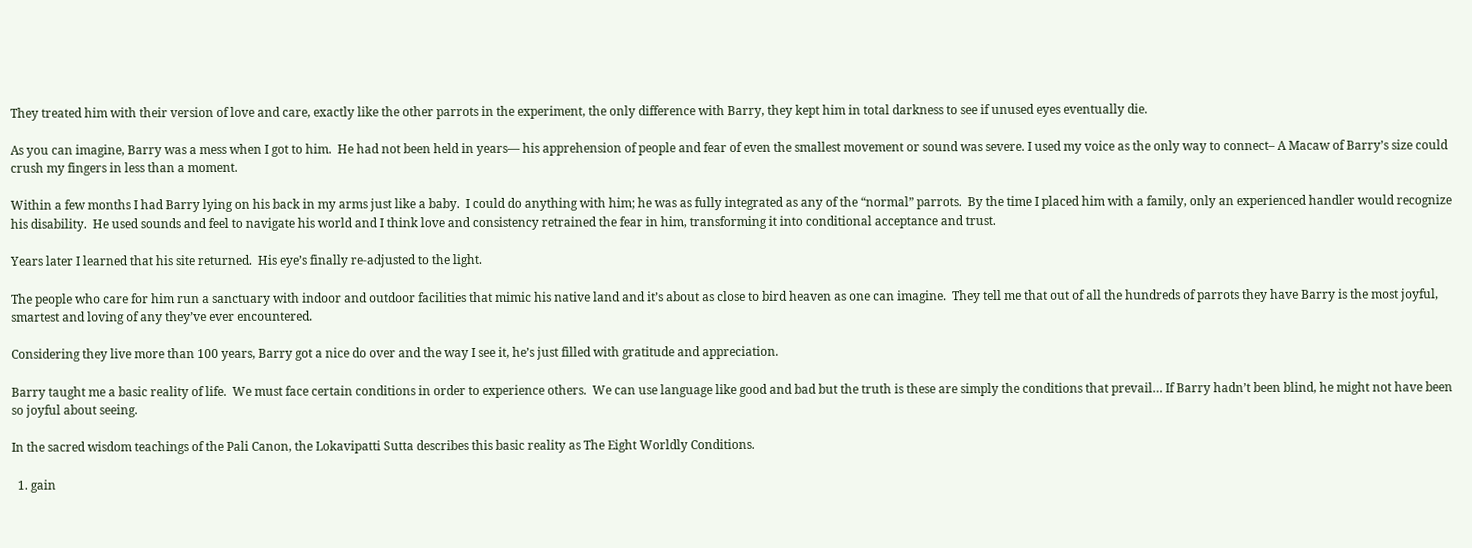They treated him with their version of love and care, exactly like the other parrots in the experiment, the only difference with Barry, they kept him in total darkness to see if unused eyes eventually die.

As you can imagine, Barry was a mess when I got to him.  He had not been held in years— his apprehension of people and fear of even the smallest movement or sound was severe. I used my voice as the only way to connect– A Macaw of Barry’s size could crush my fingers in less than a moment.

Within a few months I had Barry lying on his back in my arms just like a baby.  I could do anything with him; he was as fully integrated as any of the “normal” parrots.  By the time I placed him with a family, only an experienced handler would recognize his disability.  He used sounds and feel to navigate his world and I think love and consistency retrained the fear in him, transforming it into conditional acceptance and trust.

Years later I learned that his site returned.  His eye’s finally re-adjusted to the light.

The people who care for him run a sanctuary with indoor and outdoor facilities that mimic his native land and it’s about as close to bird heaven as one can imagine.  They tell me that out of all the hundreds of parrots they have Barry is the most joyful, smartest and loving of any they’ve ever encountered.

Considering they live more than 100 years, Barry got a nice do over and the way I see it, he’s just filled with gratitude and appreciation.

Barry taught me a basic reality of life.  We must face certain conditions in order to experience others.  We can use language like good and bad but the truth is these are simply the conditions that prevail… If Barry hadn’t been blind, he might not have been so joyful about seeing.

In the sacred wisdom teachings of the Pali Canon, the Lokavipatti Sutta describes this basic reality as The Eight Worldly Conditions.

  1. gain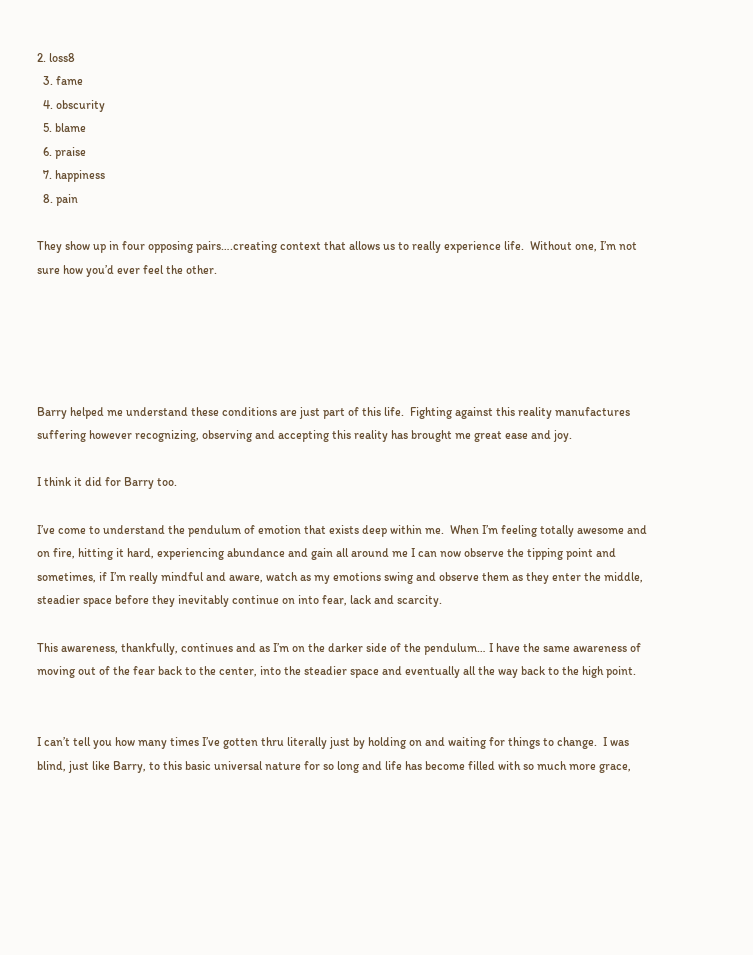2. loss8
  3. fame
  4. obscurity
  5. blame
  6. praise
  7. happiness
  8. pain

They show up in four opposing pairs….creating context that allows us to really experience life.  Without one, I’m not sure how you’d ever feel the other.





Barry helped me understand these conditions are just part of this life.  Fighting against this reality manufactures suffering however recognizing, observing and accepting this reality has brought me great ease and joy.

I think it did for Barry too.

I’ve come to understand the pendulum of emotion that exists deep within me.  When I’m feeling totally awesome and on fire, hitting it hard, experiencing abundance and gain all around me I can now observe the tipping point and sometimes, if I’m really mindful and aware, watch as my emotions swing and observe them as they enter the middle, steadier space before they inevitably continue on into fear, lack and scarcity.

This awareness, thankfully, continues and as I’m on the darker side of the pendulum… I have the same awareness of moving out of the fear back to the center, into the steadier space and eventually all the way back to the high point.


I can’t tell you how many times I’ve gotten thru literally just by holding on and waiting for things to change.  I was blind, just like Barry, to this basic universal nature for so long and life has become filled with so much more grace,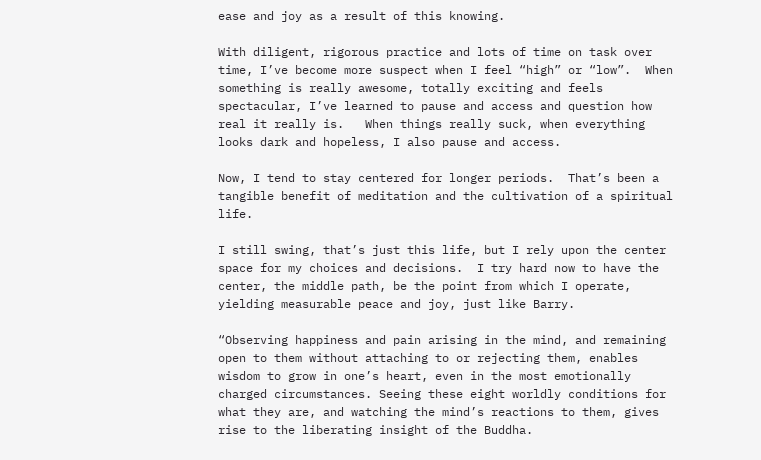ease and joy as a result of this knowing.

With diligent, rigorous practice and lots of time on task over time, I’ve become more suspect when I feel “high” or “low”.  When something is really awesome, totally exciting and feels spectacular, I’ve learned to pause and access and question how real it really is.   When things really suck, when everything looks dark and hopeless, I also pause and access.

Now, I tend to stay centered for longer periods.  That’s been a tangible benefit of meditation and the cultivation of a spiritual life.

I still swing, that’s just this life, but I rely upon the center space for my choices and decisions.  I try hard now to have the center, the middle path, be the point from which I operate, yielding measurable peace and joy, just like Barry.

“Observing happiness and pain arising in the mind, and remaining open to them without attaching to or rejecting them, enables wisdom to grow in one’s heart, even in the most emotionally charged circumstances. Seeing these eight worldly conditions for what they are, and watching the mind’s reactions to them, gives rise to the liberating insight of the Buddha.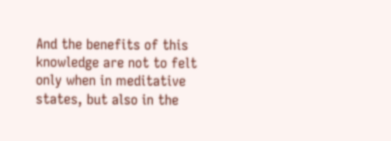And the benefits of this knowledge are not to felt only when in meditative states, but also in the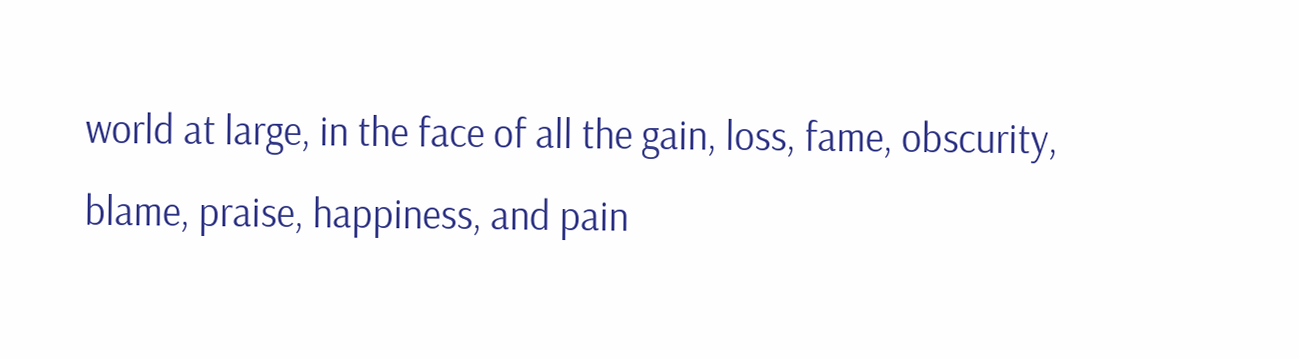world at large, in the face of all the gain, loss, fame, obscurity, blame, praise, happiness, and pain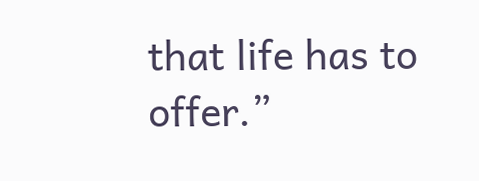that life has to offer.”